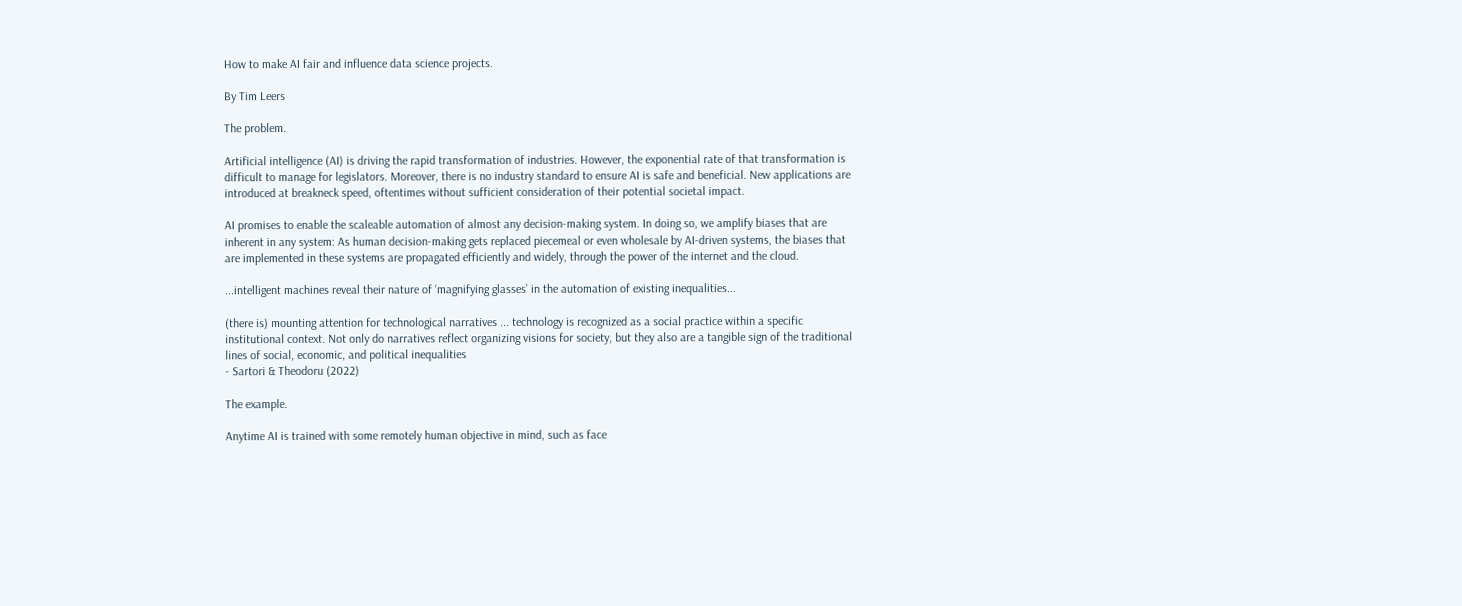How to make AI fair and influence data science projects.

By Tim Leers

The problem.

Artificial intelligence (AI) is driving the rapid transformation of industries. However, the exponential rate of that transformation is difficult to manage for legislators. Moreover, there is no industry standard to ensure AI is safe and beneficial. New applications are introduced at breakneck speed, oftentimes without sufficient consideration of their potential societal impact.

AI promises to enable the scaleable automation of almost any decision-making system. In doing so, we amplify biases that are inherent in any system: As human decision-making gets replaced piecemeal or even wholesale by AI-driven systems, the biases that are implemented in these systems are propagated efficiently and widely, through the power of the internet and the cloud.

...intelligent machines reveal their nature of ‘magnifying glasses’ in the automation of existing inequalities...

(there is) mounting attention for technological narratives ... technology is recognized as a social practice within a specific institutional context. Not only do narratives reflect organizing visions for society, but they also are a tangible sign of the traditional lines of social, economic, and political inequalities
- Sartori & Theodoru (2022)

The example.

Anytime AI is trained with some remotely human objective in mind, such as face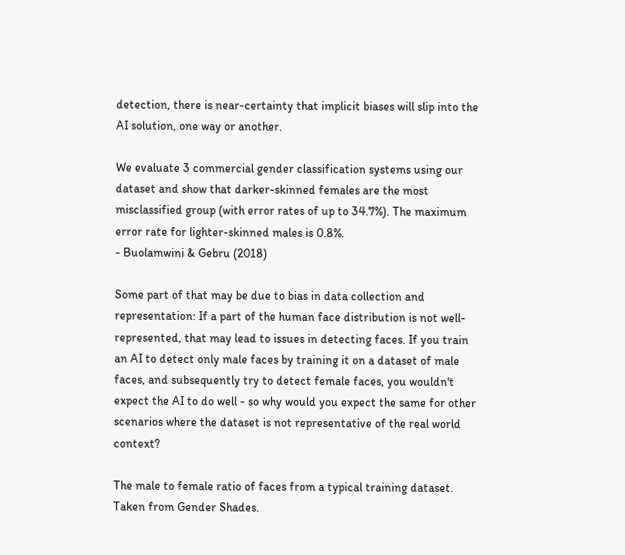detection, there is near-certainty that implicit biases will slip into the AI solution, one way or another.

We evaluate 3 commercial gender classification systems using our dataset and show that darker-skinned females are the most misclassified group (with error rates of up to 34.7%). The maximum error rate for lighter-skinned males is 0.8%.
- Buolamwini & Gebru (2018)

Some part of that may be due to bias in data collection and representation: If a part of the human face distribution is not well-represented, that may lead to issues in detecting faces. If you train an AI to detect only male faces by training it on a dataset of male faces, and subsequently try to detect female faces, you wouldn't expect the AI to do well - so why would you expect the same for other scenarios where the dataset is not representative of the real world context?

The male to female ratio of faces from a typical training dataset. Taken from Gender Shades.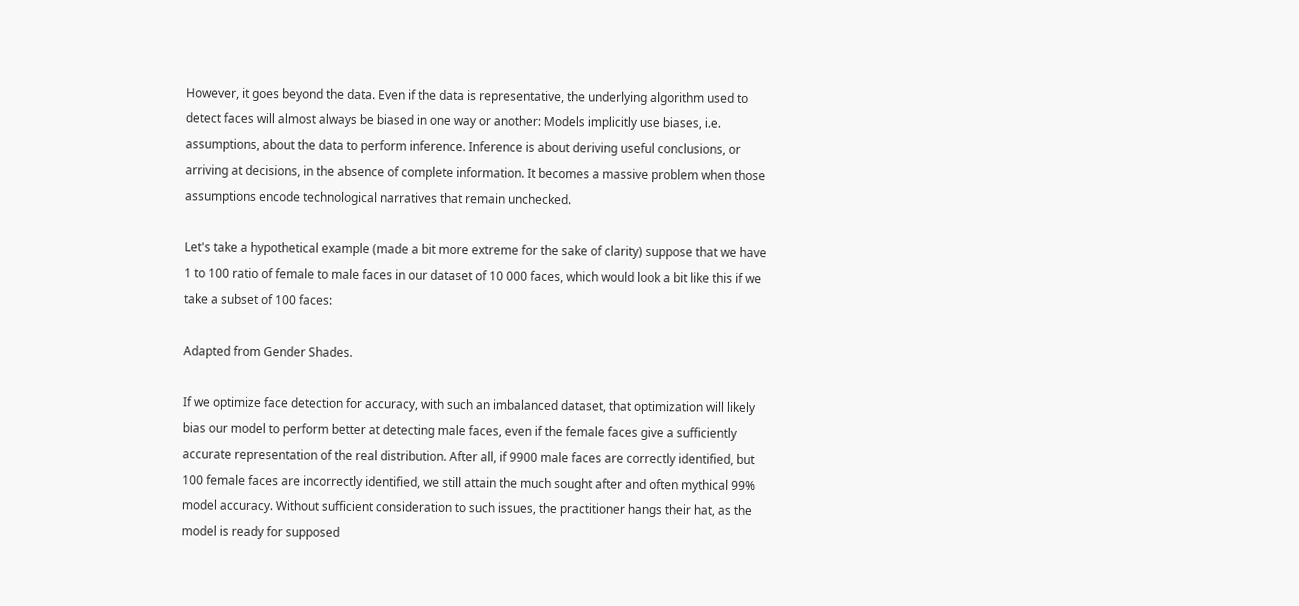However, it goes beyond the data. Even if the data is representative, the underlying algorithm used to detect faces will almost always be biased in one way or another: Models implicitly use biases, i.e. assumptions, about the data to perform inference. Inference is about deriving useful conclusions, or arriving at decisions, in the absence of complete information. It becomes a massive problem when those assumptions encode technological narratives that remain unchecked.

Let's take a hypothetical example (made a bit more extreme for the sake of clarity) suppose that we have 1 to 100 ratio of female to male faces in our dataset of 10 000 faces, which would look a bit like this if we take a subset of 100 faces:

Adapted from Gender Shades.

If we optimize face detection for accuracy, with such an imbalanced dataset, that optimization will likely bias our model to perform better at detecting male faces, even if the female faces give a sufficiently accurate representation of the real distribution. After all, if 9900 male faces are correctly identified, but 100 female faces are incorrectly identified, we still attain the much sought after and often mythical 99% model accuracy. Without sufficient consideration to such issues, the practitioner hangs their hat, as the model is ready for supposed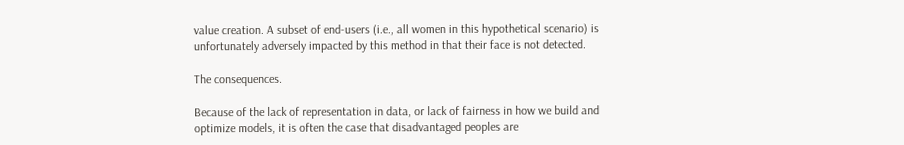value creation. A subset of end-users (i.e., all women in this hypothetical scenario) is unfortunately adversely impacted by this method in that their face is not detected.

The consequences.

Because of the lack of representation in data, or lack of fairness in how we build and optimize models, it is often the case that disadvantaged peoples are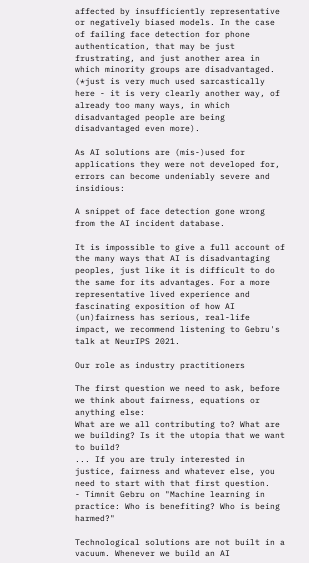affected by insufficiently representative or negatively biased models. In the case of failing face detection for phone authentication, that may be just frustrating, and just another area in which minority groups are disadvantaged. (*just is very much used sarcastically here - it is very clearly another way, of already too many ways, in which disadvantaged people are being disadvantaged even more).

As AI solutions are (mis-)used for applications they were not developed for, errors can become undeniably severe and insidious:

A snippet of face detection gone wrong from the AI incident database.

It is impossible to give a full account of the many ways that AI is disadvantaging peoples, just like it is difficult to do the same for its advantages. For a more representative lived experience and fascinating exposition of how AI (un)fairness has serious, real-life impact, we recommend listening to Gebru's talk at NeurIPS 2021.

Our role as industry practitioners

The first question we need to ask, before we think about fairness, equations or anything else:
What are we all contributing to? What are we building? Is it the utopia that we want to build?
... If you are truly interested in justice, fairness and whatever else, you need to start with that first question.
- Timnit Gebru on "Machine learning in practice: Who is benefiting? Who is being harmed?"

Technological solutions are not built in a vacuum. Whenever we build an AI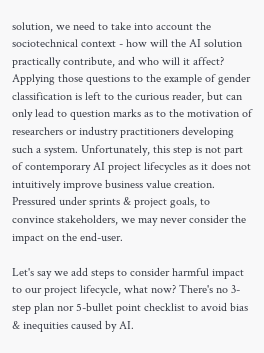solution, we need to take into account the sociotechnical context - how will the AI solution practically contribute, and who will it affect? Applying those questions to the example of gender classification is left to the curious reader, but can only lead to question marks as to the motivation of researchers or industry practitioners developing such a system. Unfortunately, this step is not part of contemporary AI project lifecycles as it does not intuitively improve business value creation. Pressured under sprints & project goals, to convince stakeholders, we may never consider the impact on the end-user.

Let's say we add steps to consider harmful impact to our project lifecycle, what now? There's no 3-step plan nor 5-bullet point checklist to avoid bias & inequities caused by AI.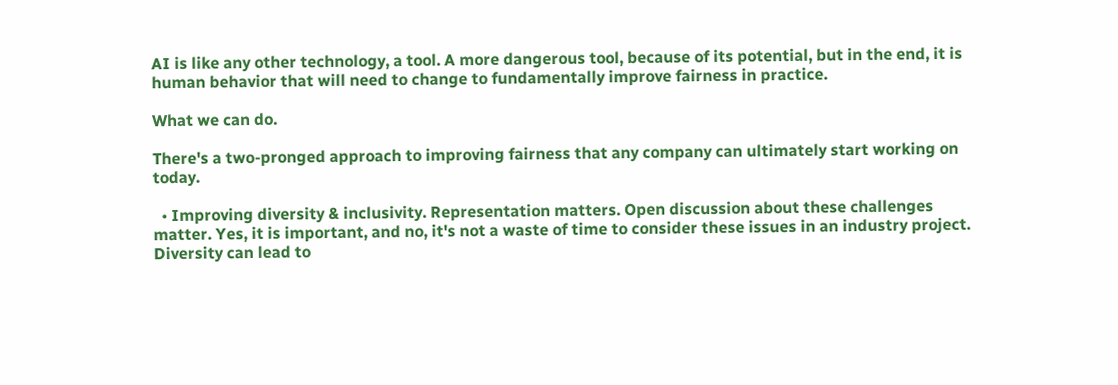AI is like any other technology, a tool. A more dangerous tool, because of its potential, but in the end, it is human behavior that will need to change to fundamentally improve fairness in practice.

What we can do.

There's a two-pronged approach to improving fairness that any company can ultimately start working on today.

  • Improving diversity & inclusivity. Representation matters. Open discussion about these challenges matter. Yes, it is important, and no, it's not a waste of time to consider these issues in an industry project. Diversity can lead to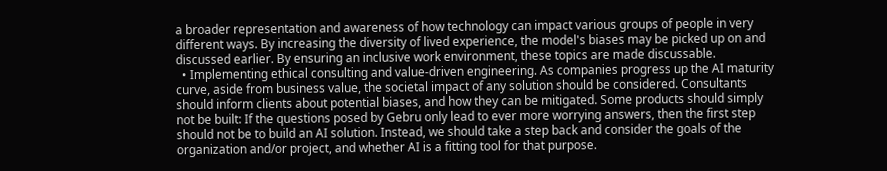a broader representation and awareness of how technology can impact various groups of people in very different ways. By increasing the diversity of lived experience, the model's biases may be picked up on and discussed earlier. By ensuring an inclusive work environment, these topics are made discussable.
  • Implementing ethical consulting and value-driven engineering. As companies progress up the AI maturity curve, aside from business value, the societal impact of any solution should be considered. Consultants should inform clients about potential biases, and how they can be mitigated. Some products should simply not be built: If the questions posed by Gebru only lead to ever more worrying answers, then the first step should not be to build an AI solution. Instead, we should take a step back and consider the goals of the organization and/or project, and whether AI is a fitting tool for that purpose.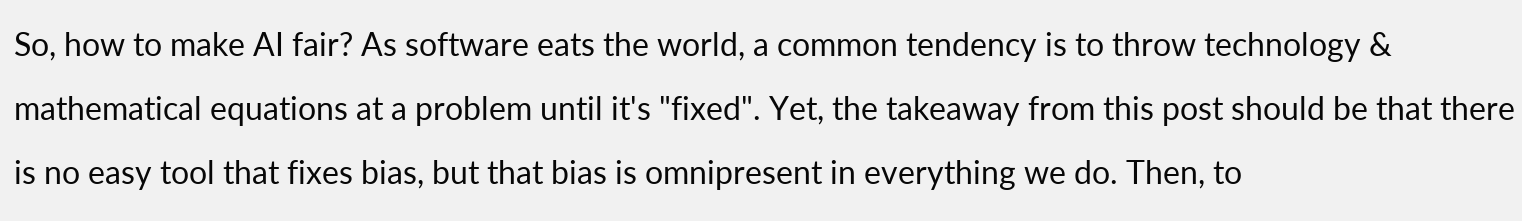So, how to make AI fair? As software eats the world, a common tendency is to throw technology & mathematical equations at a problem until it's "fixed". Yet, the takeaway from this post should be that there is no easy tool that fixes bias, but that bias is omnipresent in everything we do. Then, to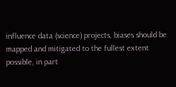influence data (science) projects, biases should be mapped and mitigated to the fullest extent possible, in part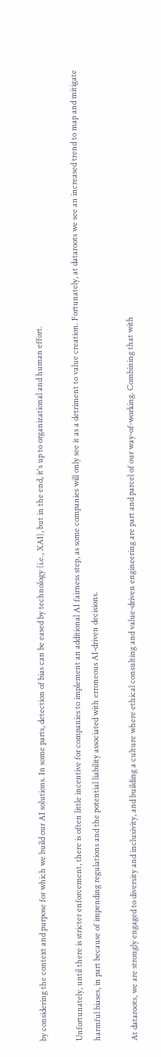by considering the context and purpose for which we build our AI solutions. In some parts, detection of bias can be eased by technology (i.e., XAI), but in the end, it's up to organizational and human effort.

Unfortunately, until there is stricter enforcement, there is often little incentive for companies to implement an additional AI fairness step, as some companies will only see it as a detriment to value creation. Fortunately, at dataroots we see an increased trend to map and mitigate harmful biases, in part because of impending regulations and the potential liability associated with erroneous AI-driven decisions.

At dataroots, we are strongly engaged to diversity and inclusivity, and building a culture where ethical consulting and value-driven engineering are part and parcel of our way-of-working. Combining that with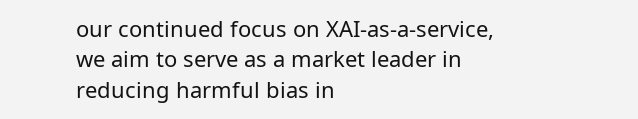our continued focus on XAI-as-a-service, we aim to serve as a market leader in reducing harmful bias in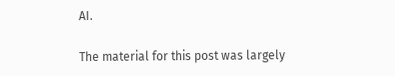AI.

The material for this post was largely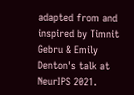adapted from and inspired by Timnit Gebru & Emily Denton's talk at NeurIPS 2021.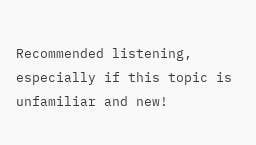Recommended listening, especially if this topic is unfamiliar and new!